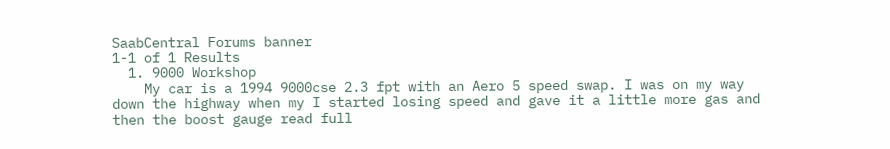SaabCentral Forums banner
1-1 of 1 Results
  1. 9000 Workshop
    My car is a 1994 9000cse 2.3 fpt with an Aero 5 speed swap. I was on my way down the highway when my I started losing speed and gave it a little more gas and then the boost gauge read full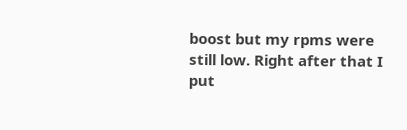boost but my rpms were still low. Right after that I put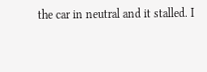the car in neutral and it stalled. I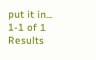put it in...
1-1 of 1 Results